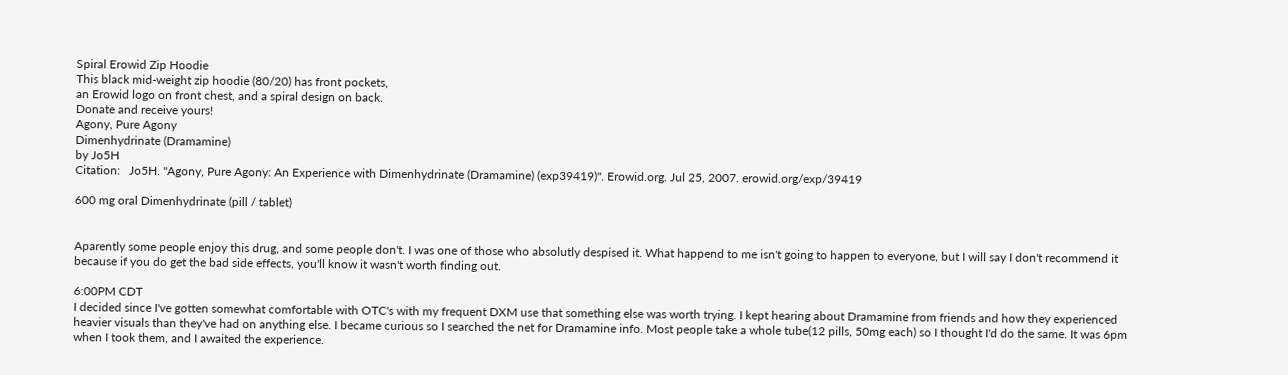Spiral Erowid Zip Hoodie
This black mid-weight zip hoodie (80/20) has front pockets,
an Erowid logo on front chest, and a spiral design on back.
Donate and receive yours!
Agony, Pure Agony
Dimenhydrinate (Dramamine)
by Jo5H
Citation:   Jo5H. "Agony, Pure Agony: An Experience with Dimenhydrinate (Dramamine) (exp39419)". Erowid.org. Jul 25, 2007. erowid.org/exp/39419

600 mg oral Dimenhydrinate (pill / tablet)


Aparently some people enjoy this drug, and some people don't. I was one of those who absolutly despised it. What happend to me isn't going to happen to everyone, but I will say I don't recommend it because if you do get the bad side effects, you'll know it wasn't worth finding out.

6:00PM CDT
I decided since I've gotten somewhat comfortable with OTC's with my frequent DXM use that something else was worth trying. I kept hearing about Dramamine from friends and how they experienced heavier visuals than they've had on anything else. I became curious so I searched the net for Dramamine info. Most people take a whole tube(12 pills, 50mg each) so I thought I'd do the same. It was 6pm when I took them, and I awaited the experience.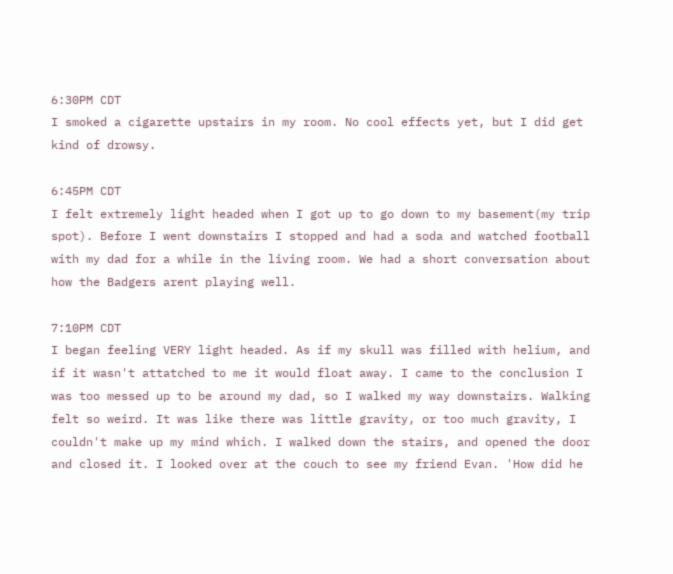6:30PM CDT
I smoked a cigarette upstairs in my room. No cool effects yet, but I did get kind of drowsy.

6:45PM CDT
I felt extremely light headed when I got up to go down to my basement(my trip spot). Before I went downstairs I stopped and had a soda and watched football with my dad for a while in the living room. We had a short conversation about how the Badgers arent playing well.

7:10PM CDT
I began feeling VERY light headed. As if my skull was filled with helium, and if it wasn't attatched to me it would float away. I came to the conclusion I was too messed up to be around my dad, so I walked my way downstairs. Walking felt so weird. It was like there was little gravity, or too much gravity, I couldn't make up my mind which. I walked down the stairs, and opened the door and closed it. I looked over at the couch to see my friend Evan. 'How did he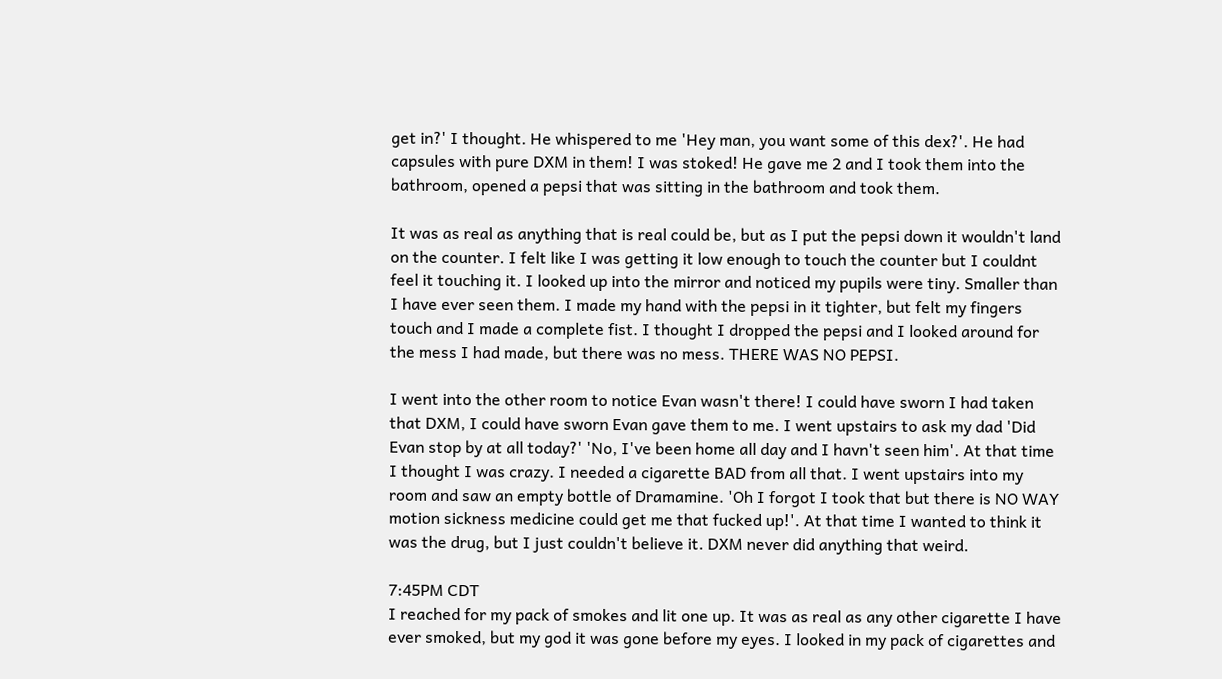get in?' I thought. He whispered to me 'Hey man, you want some of this dex?'. He had capsules with pure DXM in them! I was stoked! He gave me 2 and I took them into the bathroom, opened a pepsi that was sitting in the bathroom and took them.

It was as real as anything that is real could be, but as I put the pepsi down it wouldn't land on the counter. I felt like I was getting it low enough to touch the counter but I couldnt feel it touching it. I looked up into the mirror and noticed my pupils were tiny. Smaller than I have ever seen them. I made my hand with the pepsi in it tighter, but felt my fingers touch and I made a complete fist. I thought I dropped the pepsi and I looked around for the mess I had made, but there was no mess. THERE WAS NO PEPSI.

I went into the other room to notice Evan wasn't there! I could have sworn I had taken that DXM, I could have sworn Evan gave them to me. I went upstairs to ask my dad 'Did Evan stop by at all today?' 'No, I've been home all day and I havn't seen him'. At that time I thought I was crazy. I needed a cigarette BAD from all that. I went upstairs into my room and saw an empty bottle of Dramamine. 'Oh I forgot I took that but there is NO WAY motion sickness medicine could get me that fucked up!'. At that time I wanted to think it was the drug, but I just couldn't believe it. DXM never did anything that weird.

7:45PM CDT
I reached for my pack of smokes and lit one up. It was as real as any other cigarette I have ever smoked, but my god it was gone before my eyes. I looked in my pack of cigarettes and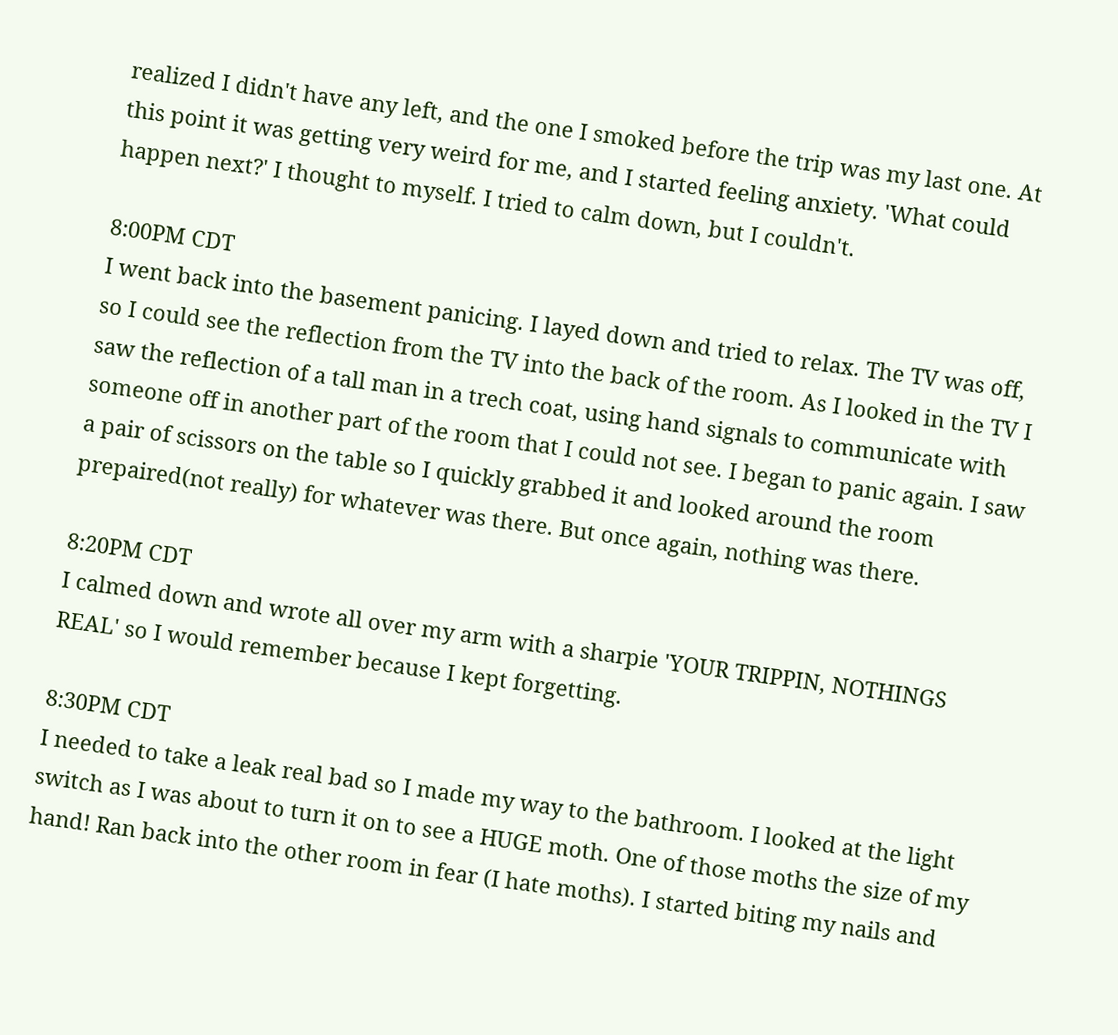realized I didn't have any left, and the one I smoked before the trip was my last one. At this point it was getting very weird for me, and I started feeling anxiety. 'What could happen next?' I thought to myself. I tried to calm down, but I couldn't.

8:00PM CDT
I went back into the basement panicing. I layed down and tried to relax. The TV was off, so I could see the reflection from the TV into the back of the room. As I looked in the TV I saw the reflection of a tall man in a trech coat, using hand signals to communicate with someone off in another part of the room that I could not see. I began to panic again. I saw a pair of scissors on the table so I quickly grabbed it and looked around the room prepaired(not really) for whatever was there. But once again, nothing was there.

8:20PM CDT
I calmed down and wrote all over my arm with a sharpie 'YOUR TRIPPIN, NOTHINGS REAL' so I would remember because I kept forgetting.

8:30PM CDT
I needed to take a leak real bad so I made my way to the bathroom. I looked at the light switch as I was about to turn it on to see a HUGE moth. One of those moths the size of my hand! Ran back into the other room in fear (I hate moths). I started biting my nails and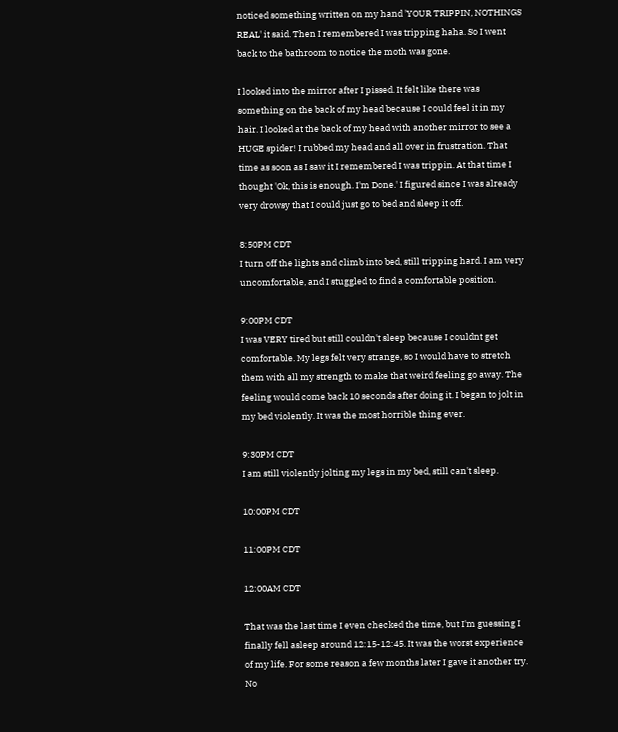noticed something written on my hand 'YOUR TRIPPIN, NOTHINGS REAL' it said. Then I remembered I was tripping haha. So I went back to the bathroom to notice the moth was gone.

I looked into the mirror after I pissed. It felt like there was something on the back of my head because I could feel it in my hair. I looked at the back of my head with another mirror to see a HUGE spider! I rubbed my head and all over in frustration. That time as soon as I saw it I remembered I was trippin. At that time I thought 'Ok, this is enough. I'm Done.' I figured since I was already very drowsy that I could just go to bed and sleep it off.

8:50PM CDT
I turn off the lights and climb into bed, still tripping hard. I am very uncomfortable, and I stuggled to find a comfortable position.

9:00PM CDT
I was VERY tired but still couldn't sleep because I couldnt get comfortable. My legs felt very strange, so I would have to stretch them with all my strength to make that weird feeling go away. The feeling would come back 10 seconds after doing it. I began to jolt in my bed violently. It was the most horrible thing ever.

9:30PM CDT
I am still violently jolting my legs in my bed, still can't sleep.

10:00PM CDT

11:00PM CDT

12:00AM CDT

That was the last time I even checked the time, but I'm guessing I finally fell asleep around 12:15-12:45. It was the worst experience of my life. For some reason a few months later I gave it another try. No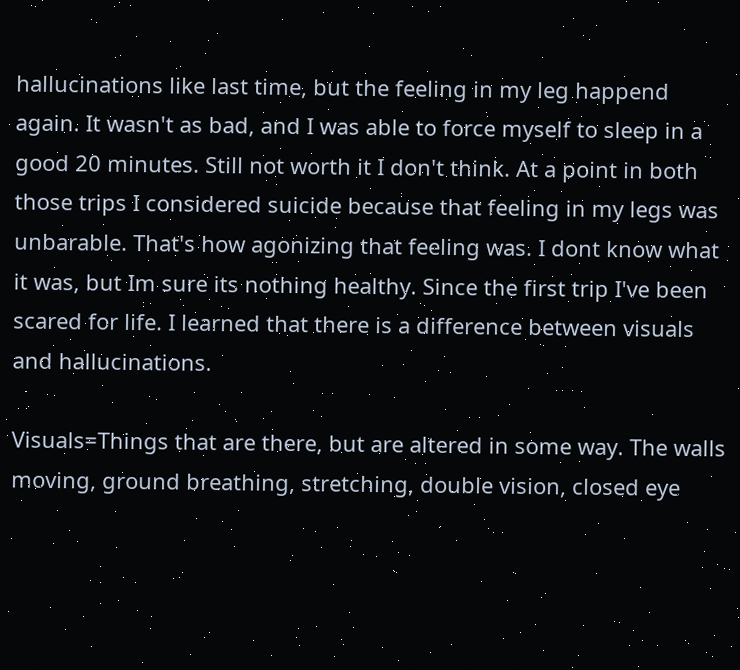hallucinations like last time, but the feeling in my leg happend again. It wasn't as bad, and I was able to force myself to sleep in a good 20 minutes. Still not worth it I don't think. At a point in both those trips I considered suicide because that feeling in my legs was unbarable. That's how agonizing that feeling was. I dont know what it was, but Im sure its nothing healthy. Since the first trip I've been scared for life. I learned that there is a difference between visuals and hallucinations.

Visuals=Things that are there, but are altered in some way. The walls moving, ground breathing, stretching, double vision, closed eye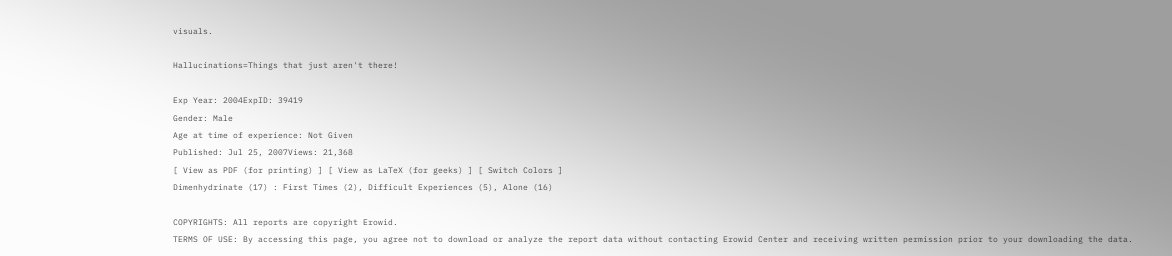visuals.

Hallucinations=Things that just aren't there!

Exp Year: 2004ExpID: 39419
Gender: Male
Age at time of experience: Not Given
Published: Jul 25, 2007Views: 21,368
[ View as PDF (for printing) ] [ View as LaTeX (for geeks) ] [ Switch Colors ]
Dimenhydrinate (17) : First Times (2), Difficult Experiences (5), Alone (16)

COPYRIGHTS: All reports are copyright Erowid.
TERMS OF USE: By accessing this page, you agree not to download or analyze the report data without contacting Erowid Center and receiving written permission prior to your downloading the data.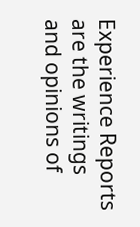Experience Reports are the writings and opinions of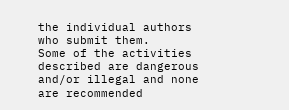the individual authors who submit them.
Some of the activities described are dangerous and/or illegal and none are recommended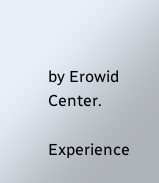by Erowid Center.

Experience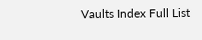Vaults Index Full List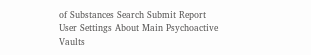of Substances Search Submit Report User Settings About Main Psychoactive Vaults